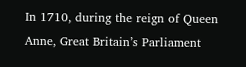In 1710, during the reign of Queen Anne, Great Britain’s Parliament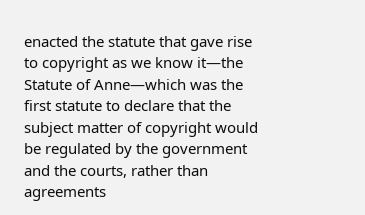enacted the statute that gave rise to copyright as we know it—the Statute of Anne—which was the first statute to declare that the subject matter of copyright would be regulated by the government and the courts, rather than agreements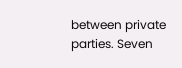between private parties. Seven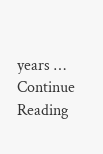years … Continue Reading